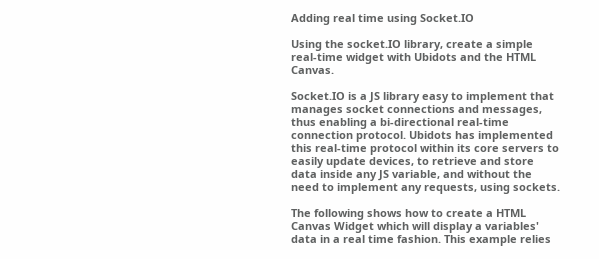Adding real time using Socket.IO

Using the socket.IO library, create a simple real-time widget with Ubidots and the HTML Canvas.

Socket.IO is a JS library easy to implement that manages socket connections and messages, thus enabling a bi-directional real-time connection protocol. Ubidots has implemented this real-time protocol within its core servers to easily update devices, to retrieve and store data inside any JS variable, and without the need to implement any requests, using sockets.

The following shows how to create a HTML Canvas Widget which will display a variables' data in a real time fashion. This example relies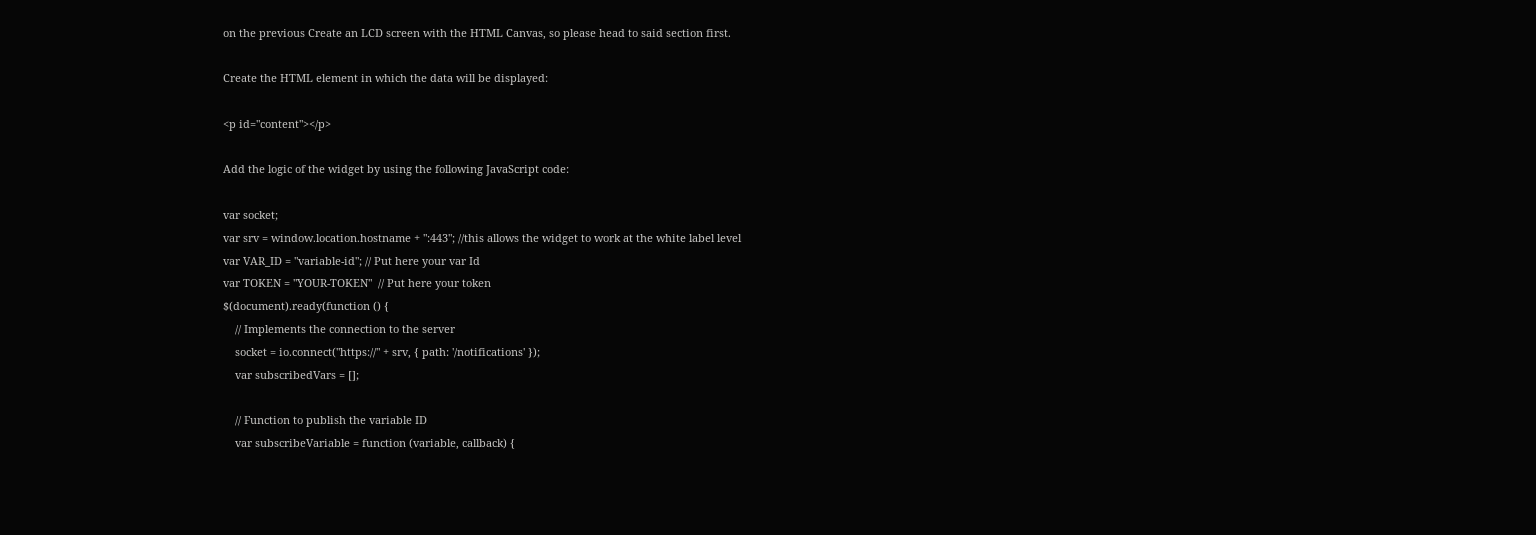on the previous Create an LCD screen with the HTML Canvas, so please head to said section first.

Create the HTML element in which the data will be displayed:

<p id="content"></p>

Add the logic of the widget by using the following JavaScript code:

var socket;
var srv = window.location.hostname + ":443"; //this allows the widget to work at the white label level
var VAR_ID = "variable-id"; // Put here your var Id
var TOKEN = "YOUR-TOKEN"  // Put here your token
$(document).ready(function () {
    // Implements the connection to the server
    socket = io.connect("https://" + srv, { path: '/notifications' });
    var subscribedVars = [];

    // Function to publish the variable ID
    var subscribeVariable = function (variable, callback) {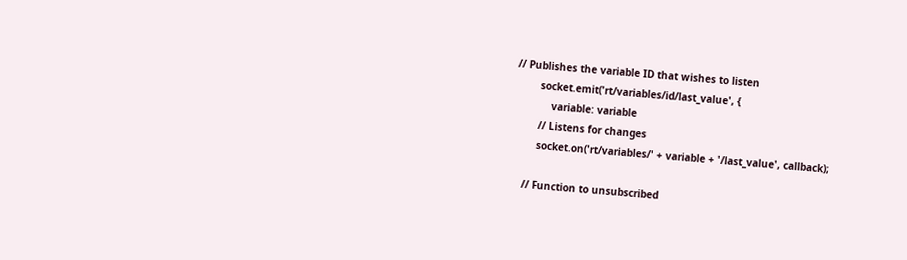// Publishes the variable ID that wishes to listen
        socket.emit('rt/variables/id/last_value', {
            variable: variable
        // Listens for changes
        socket.on('rt/variables/' + variable + '/last_value', callback);

    // Function to unsubscribed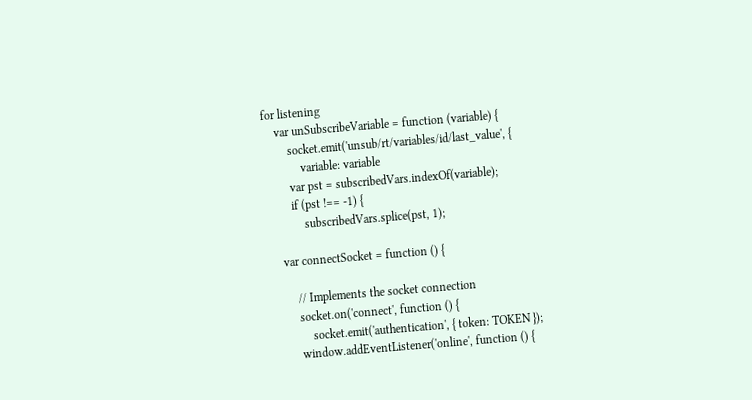for listening
    var unSubscribeVariable = function (variable) {
        socket.emit('unsub/rt/variables/id/last_value', {
            variable: variable
        var pst = subscribedVars.indexOf(variable);
        if (pst !== -1) {
            subscribedVars.splice(pst, 1);

    var connectSocket = function () {

        // Implements the socket connection
        socket.on('connect', function () {
            socket.emit('authentication', { token: TOKEN });
        window.addEventListener('online', function () {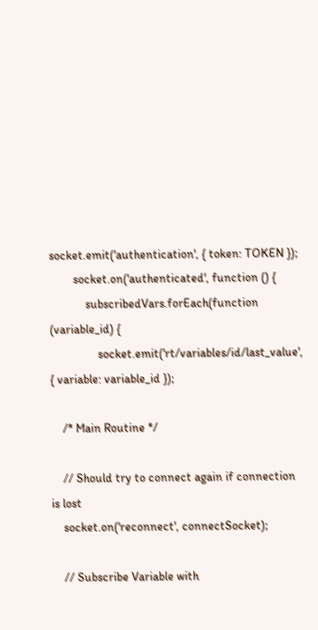socket.emit('authentication', { token: TOKEN });
        socket.on('authenticated', function () {
            subscribedVars.forEach(function (variable_id) {
                socket.emit('rt/variables/id/last_value', { variable: variable_id });

    /* Main Routine */

    // Should try to connect again if connection is lost
    socket.on('reconnect', connectSocket);

    // Subscribe Variable with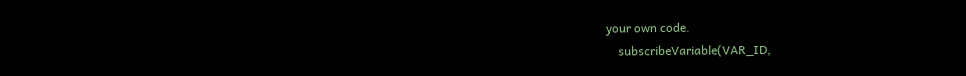your own code.
    subscribeVariable(VAR_ID,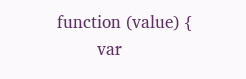function (value) {
        var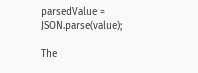parsedValue = JSON.parse(value);

The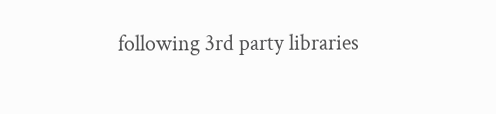following 3rd party libraries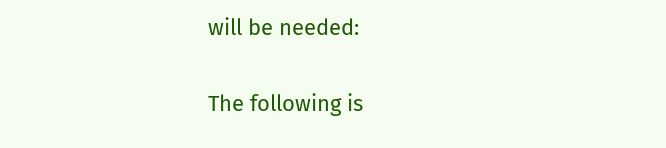will be needed:

The following is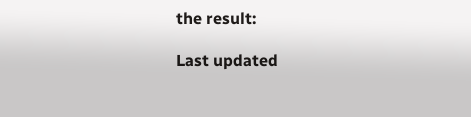the result:

Last updated